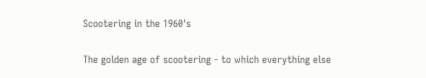Scootering in the 1960's

The golden age of scootering - to which everything else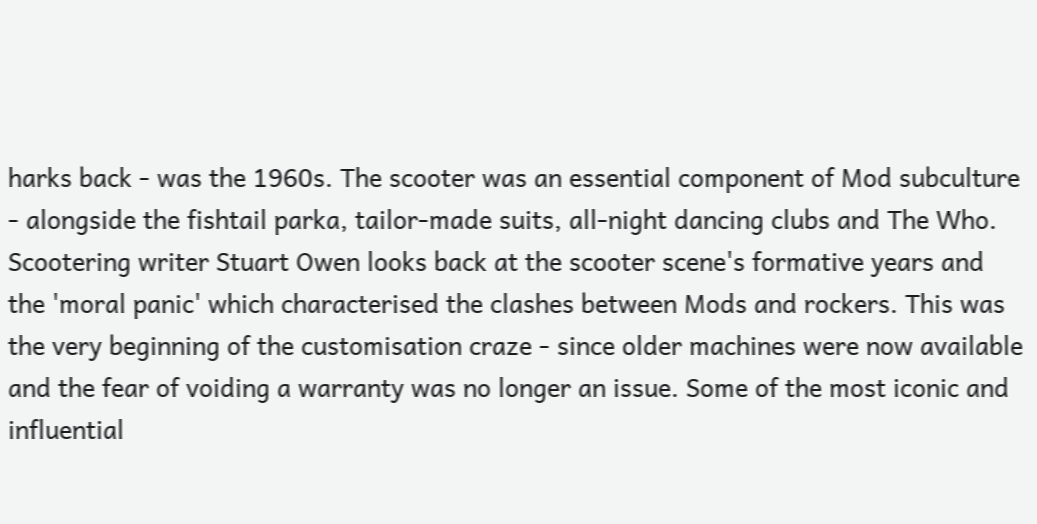harks back - was the 1960s. The scooter was an essential component of Mod subculture - alongside the fishtail parka, tailor-made suits, all-night dancing clubs and The Who. Scootering writer Stuart Owen looks back at the scooter scene's formative years and the 'moral panic' which characterised the clashes between Mods and rockers. This was the very beginning of the customisation craze - since older machines were now available and the fear of voiding a warranty was no longer an issue. Some of the most iconic and influential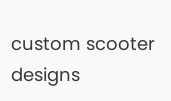custom scooter designs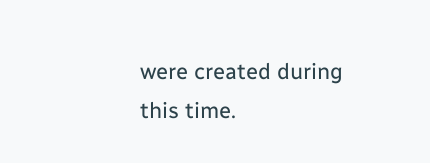were created during this time.